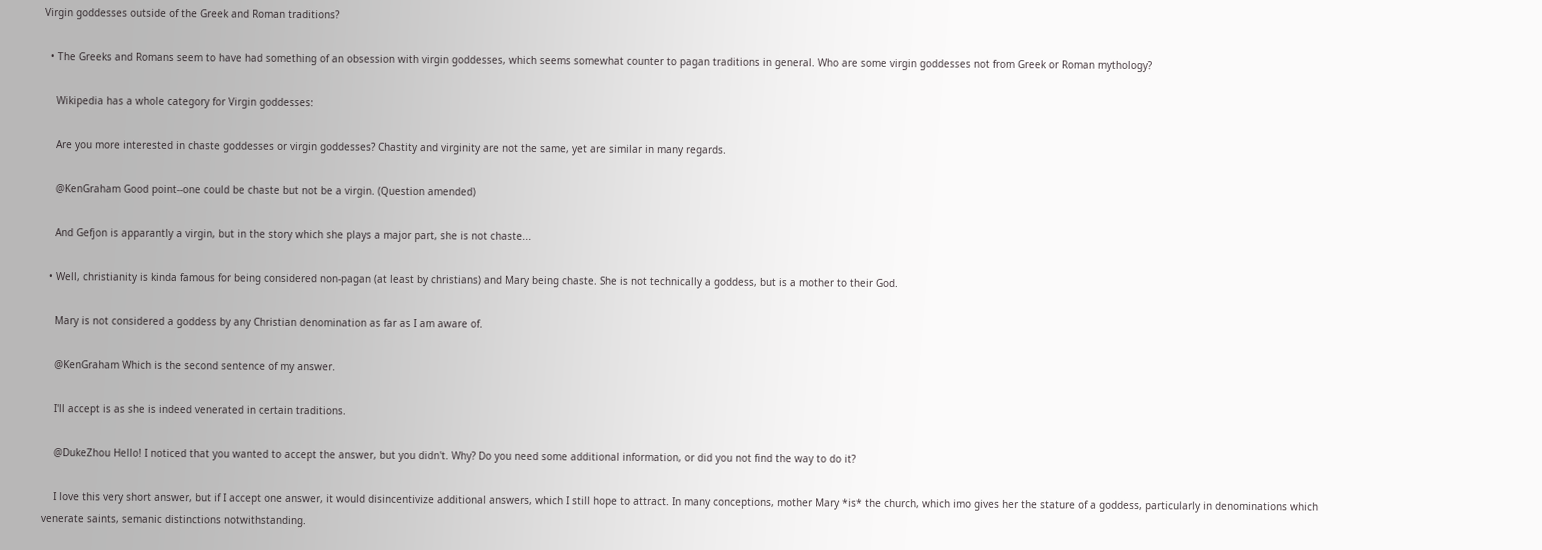Virgin goddesses outside of the Greek and Roman traditions?

  • The Greeks and Romans seem to have had something of an obsession with virgin goddesses, which seems somewhat counter to pagan traditions in general. Who are some virgin goddesses not from Greek or Roman mythology?

    Wikipedia has a whole category for Virgin goddesses:

    Are you more interested in chaste goddesses or virgin goddesses? Chastity and virginity are not the same, yet are similar in many regards.

    @KenGraham Good point--one could be chaste but not be a virgin. (Question amended)

    And Gefjon is apparantly a virgin, but in the story which she plays a major part, she is not chaste...

  • Well, christianity is kinda famous for being considered non-pagan (at least by christians) and Mary being chaste. She is not technically a goddess, but is a mother to their God.

    Mary is not considered a goddess by any Christian denomination as far as I am aware of.

    @KenGraham Which is the second sentence of my answer.

    I'll accept is as she is indeed venerated in certain traditions.

    @DukeZhou Hello! I noticed that you wanted to accept the answer, but you didn't. Why? Do you need some additional information, or did you not find the way to do it?

    I love this very short answer, but if I accept one answer, it would disincentivize additional answers, which I still hope to attract. In many conceptions, mother Mary *is* the church, which imo gives her the stature of a goddess, particularly in denominations which venerate saints, semanic distinctions notwithstanding.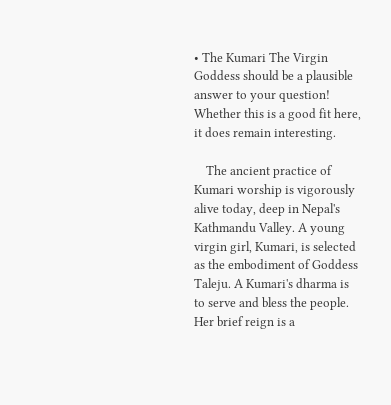• The Kumari The Virgin Goddess should be a plausible answer to your question! Whether this is a good fit here, it does remain interesting.

    The ancient practice of Kumari worship is vigorously alive today, deep in Nepal's Kathmandu Valley. A young virgin girl, Kumari, is selected as the embodiment of Goddess Taleju. A Kumari's dharma is to serve and bless the people. Her brief reign is a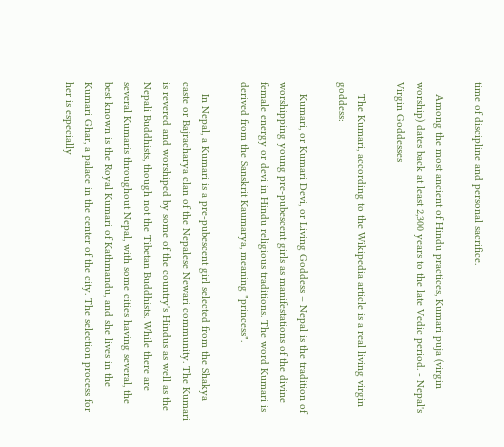time of discipline and personal sacrifice.

    Among the most ancient of Hindu practices, Kumari puja (virgin worship) dates back at least 2,300 years to the late Vedic period. - Nepal's Virgin Goddesses

    The Kumari, according to the Wikipedia article is a real living virgin goddess:

    Kumari, or Kumari Devi, or Living Goddess – Nepal is the tradition of worshipping young pre-pubescent girls as manifestations of the divine female energy or devi in Hindu religious traditions. The word Kumari is derived from the Sanskrit Kaumarya, meaning "princess".

    In Nepal, a Kumari is a pre-pubescent girl selected from the Shakya caste or Bajracharya clan of the Nepalese Newari community. The Kumari is revered and worshiped by some of the country's Hindus as well as the Nepali Buddhists, though not the Tibetan Buddhists. While there are several Kumaris throughout Nepal, with some cities having several, the best known is the Royal Kumari of Kathmandu, and she lives in the Kumari Ghar, a palace in the center of the city. The selection process for her is especially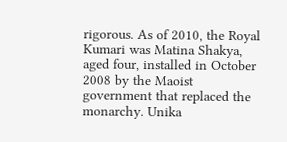rigorous. As of 2010, the Royal Kumari was Matina Shakya, aged four, installed in October 2008 by the Maoist government that replaced the monarchy. Unika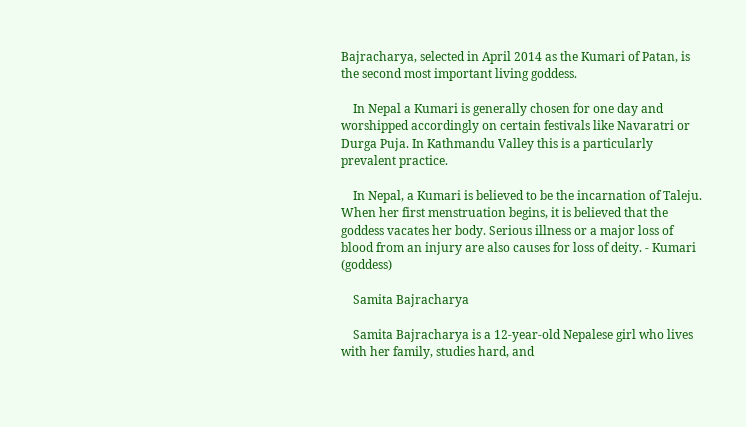Bajracharya, selected in April 2014 as the Kumari of Patan, is the second most important living goddess.

    In Nepal a Kumari is generally chosen for one day and worshipped accordingly on certain festivals like Navaratri or Durga Puja. In Kathmandu Valley this is a particularly prevalent practice.

    In Nepal, a Kumari is believed to be the incarnation of Taleju. When her first menstruation begins, it is believed that the goddess vacates her body. Serious illness or a major loss of blood from an injury are also causes for loss of deity. - Kumari (goddess)

    Samita Bajracharya

    Samita Bajracharya is a 12-year-old Nepalese girl who lives with her family, studies hard, and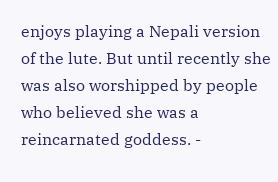enjoys playing a Nepali version of the lute. But until recently she was also worshipped by people who believed she was a reincarnated goddess. -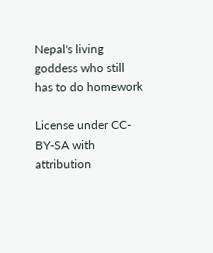Nepal's living goddess who still has to do homework

License under CC-BY-SA with attribution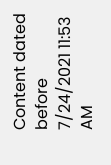Content dated before 7/24/2021 11:53 AM